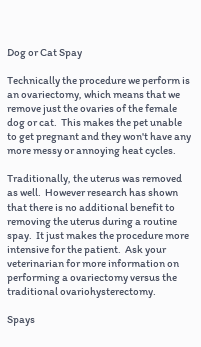Dog or Cat Spay

Technically the procedure we perform is an ovariectomy, which means that we remove just the ovaries of the female dog or cat.  This makes the pet unable to get pregnant and they won't have any more messy or annoying heat cycles.

Traditionally, the uterus was removed as well.  However research has shown that there is no additional benefit to removing the uterus during a routine spay.  It just makes the procedure more intensive for the patient.  Ask your veterinarian for more information on performing a ovariectomy versus the traditional ovariohysterectomy.

Spays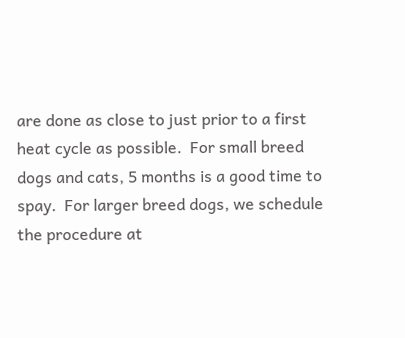are done as close to just prior to a first heat cycle as possible.  For small breed dogs and cats, 5 months is a good time to spay.  For larger breed dogs, we schedule the procedure at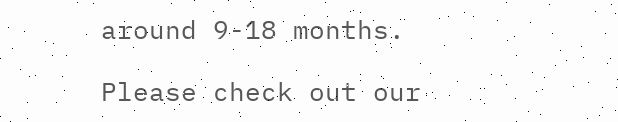around 9-18 months.

Please check out our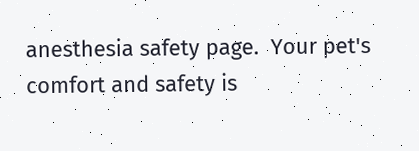anesthesia safety page.  Your pet's comfort and safety is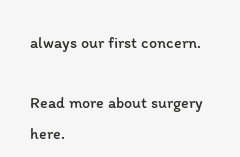always our first concern.

Read more about surgery here.